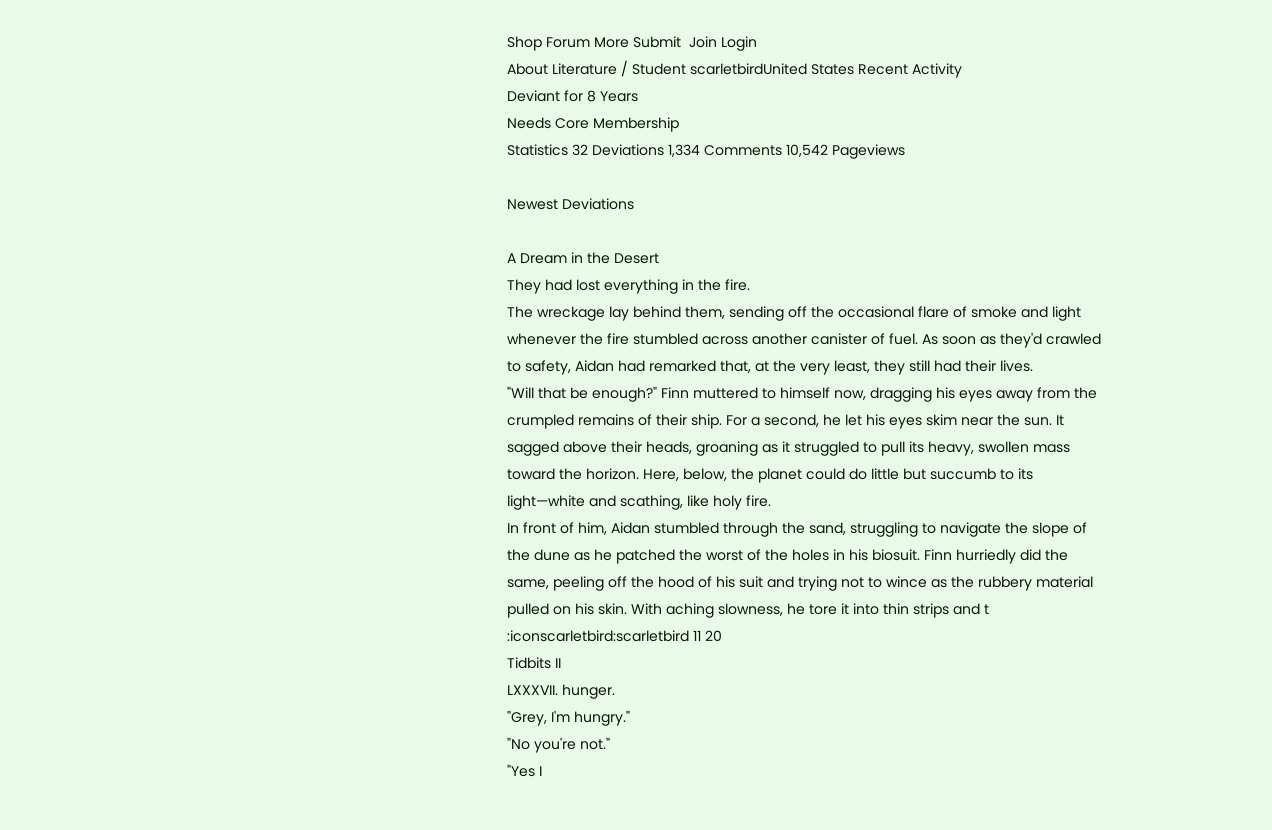Shop Forum More Submit  Join Login
About Literature / Student scarletbirdUnited States Recent Activity
Deviant for 8 Years
Needs Core Membership
Statistics 32 Deviations 1,334 Comments 10,542 Pageviews

Newest Deviations

A Dream in the Desert
They had lost everything in the fire.
The wreckage lay behind them, sending off the occasional flare of smoke and light whenever the fire stumbled across another canister of fuel. As soon as they'd crawled to safety, Aidan had remarked that, at the very least, they still had their lives.
"Will that be enough?" Finn muttered to himself now, dragging his eyes away from the crumpled remains of their ship. For a second, he let his eyes skim near the sun. It sagged above their heads, groaning as it struggled to pull its heavy, swollen mass toward the horizon. Here, below, the planet could do little but succumb to its light—white and scathing, like holy fire.
In front of him, Aidan stumbled through the sand, struggling to navigate the slope of the dune as he patched the worst of the holes in his biosuit. Finn hurriedly did the same, peeling off the hood of his suit and trying not to wince as the rubbery material pulled on his skin. With aching slowness, he tore it into thin strips and t
:iconscarletbird:scarletbird 11 20
Tidbits II
LXXXVII. hunger.
"Grey, I'm hungry."
"No you're not."
"Yes I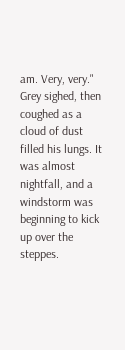am. Very, very."
Grey sighed, then coughed as a cloud of dust filled his lungs. It was almost nightfall, and a windstorm was beginning to kick up over the steppes.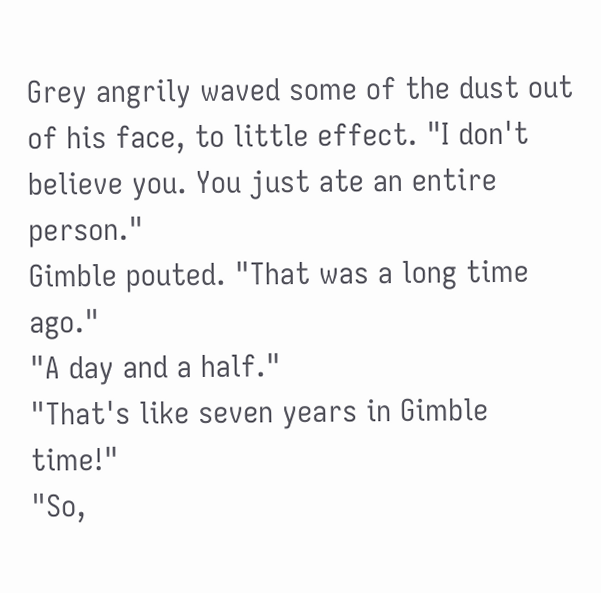Grey angrily waved some of the dust out of his face, to little effect. "I don't believe you. You just ate an entire person."
Gimble pouted. "That was a long time ago."
"A day and a half."
"That's like seven years in Gimble time!"
"So,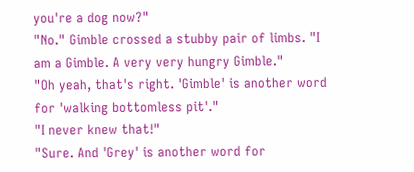you're a dog now?"
"No." Gimble crossed a stubby pair of limbs. "I am a Gimble. A very very hungry Gimble."
"Oh yeah, that's right. 'Gimble' is another word for 'walking bottomless pit'."
"I never knew that!"
"Sure. And 'Grey' is another word for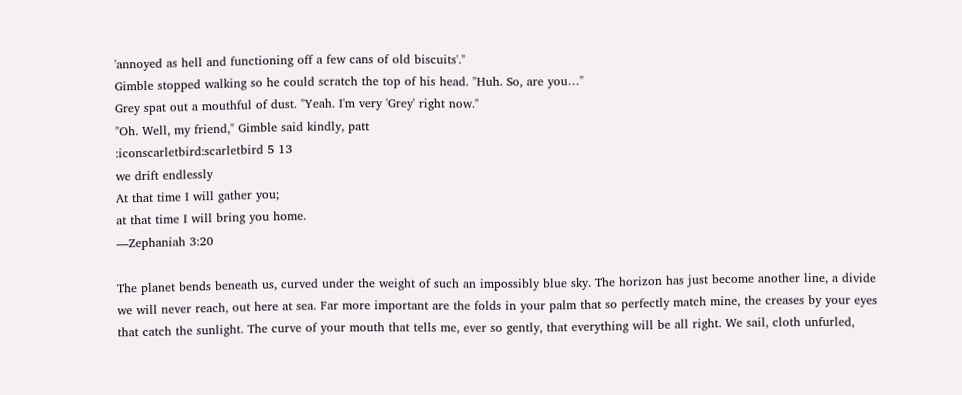'annoyed as hell and functioning off a few cans of old biscuits'."
Gimble stopped walking so he could scratch the top of his head. "Huh. So, are you…"
Grey spat out a mouthful of dust. "Yeah. I'm very 'Grey' right now."
"Oh. Well, my friend," Gimble said kindly, patt
:iconscarletbird:scarletbird 5 13
we drift endlessly
At that time I will gather you;
at that time I will bring you home.
—Zephaniah 3:20

The planet bends beneath us, curved under the weight of such an impossibly blue sky. The horizon has just become another line, a divide we will never reach, out here at sea. Far more important are the folds in your palm that so perfectly match mine, the creases by your eyes that catch the sunlight. The curve of your mouth that tells me, ever so gently, that everything will be all right. We sail, cloth unfurled,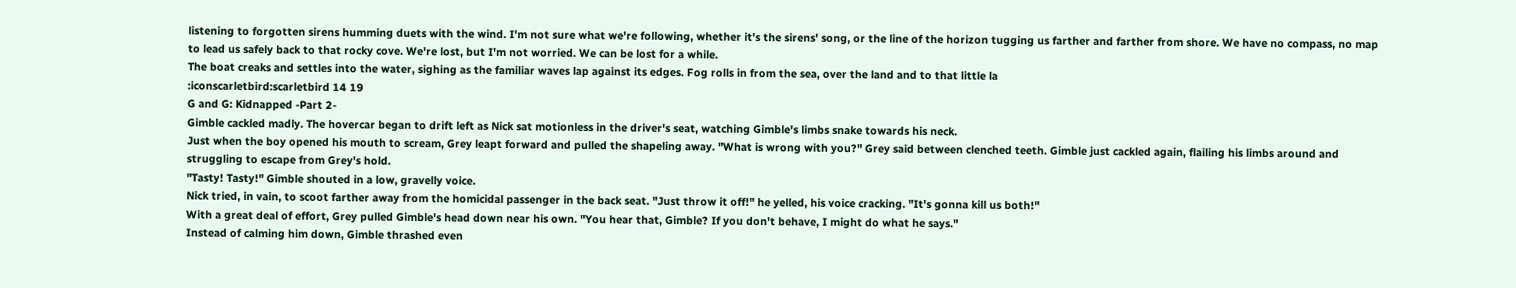listening to forgotten sirens humming duets with the wind. I'm not sure what we're following, whether it's the sirens' song, or the line of the horizon tugging us farther and farther from shore. We have no compass, no map to lead us safely back to that rocky cove. We're lost, but I'm not worried. We can be lost for a while.
The boat creaks and settles into the water, sighing as the familiar waves lap against its edges. Fog rolls in from the sea, over the land and to that little la
:iconscarletbird:scarletbird 14 19
G and G: Kidnapped -Part 2-
Gimble cackled madly. The hovercar began to drift left as Nick sat motionless in the driver's seat, watching Gimble's limbs snake towards his neck.
Just when the boy opened his mouth to scream, Grey leapt forward and pulled the shapeling away. "What is wrong with you?" Grey said between clenched teeth. Gimble just cackled again, flailing his limbs around and struggling to escape from Grey's hold.
"Tasty! Tasty!" Gimble shouted in a low, gravelly voice.
Nick tried, in vain, to scoot farther away from the homicidal passenger in the back seat. "Just throw it off!" he yelled, his voice cracking. "It's gonna kill us both!"
With a great deal of effort, Grey pulled Gimble's head down near his own. "You hear that, Gimble? If you don't behave, I might do what he says."
Instead of calming him down, Gimble thrashed even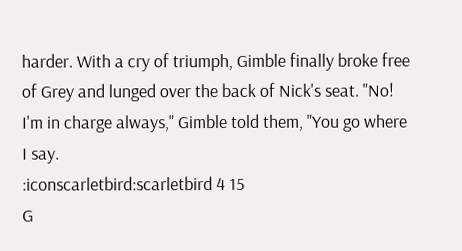harder. With a cry of triumph, Gimble finally broke free of Grey and lunged over the back of Nick's seat. "No! I'm in charge always," Gimble told them, "You go where I say.
:iconscarletbird:scarletbird 4 15
G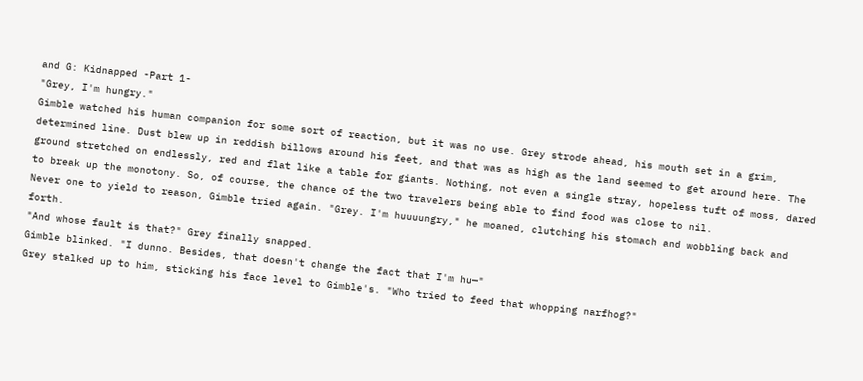and G: Kidnapped -Part 1-
"Grey, I'm hungry."
Gimble watched his human companion for some sort of reaction, but it was no use. Grey strode ahead, his mouth set in a grim, determined line. Dust blew up in reddish billows around his feet, and that was as high as the land seemed to get around here. The ground stretched on endlessly, red and flat like a table for giants. Nothing, not even a single stray, hopeless tuft of moss, dared to break up the monotony. So, of course, the chance of the two travelers being able to find food was close to nil.
Never one to yield to reason, Gimble tried again. "Grey. I'm huuuungry," he moaned, clutching his stomach and wobbling back and forth.
"And whose fault is that?" Grey finally snapped.
Gimble blinked. "I dunno. Besides, that doesn't change the fact that I'm hu—"
Grey stalked up to him, sticking his face level to Gimble's. "Who tried to feed that whopping narfhog?"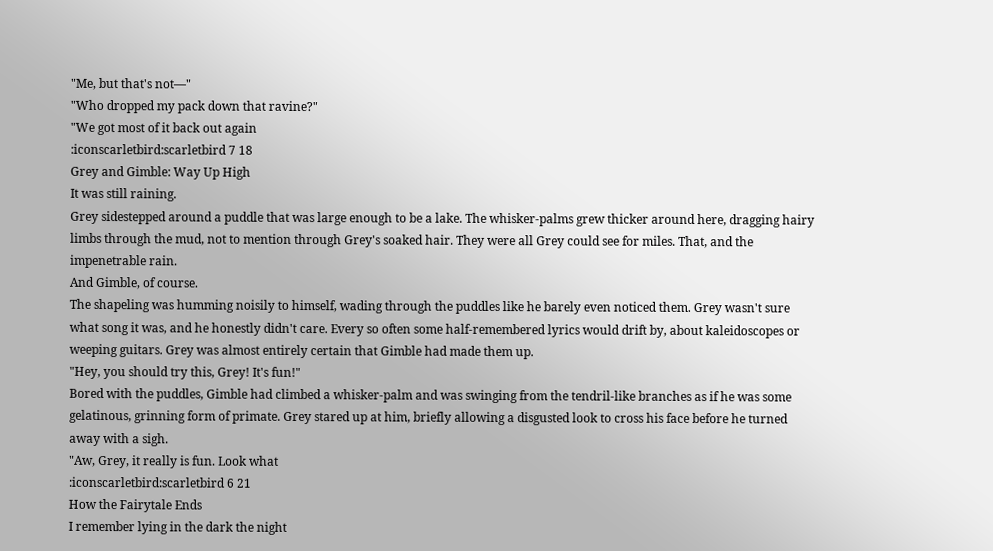"Me, but that's not—"
"Who dropped my pack down that ravine?"
"We got most of it back out again
:iconscarletbird:scarletbird 7 18
Grey and Gimble: Way Up High
It was still raining.
Grey sidestepped around a puddle that was large enough to be a lake. The whisker-palms grew thicker around here, dragging hairy limbs through the mud, not to mention through Grey's soaked hair. They were all Grey could see for miles. That, and the impenetrable rain.
And Gimble, of course.
The shapeling was humming noisily to himself, wading through the puddles like he barely even noticed them. Grey wasn't sure what song it was, and he honestly didn't care. Every so often some half-remembered lyrics would drift by, about kaleidoscopes or weeping guitars. Grey was almost entirely certain that Gimble had made them up.
"Hey, you should try this, Grey! It's fun!"
Bored with the puddles, Gimble had climbed a whisker-palm and was swinging from the tendril-like branches as if he was some gelatinous, grinning form of primate. Grey stared up at him, briefly allowing a disgusted look to cross his face before he turned away with a sigh.
"Aw, Grey, it really is fun. Look what
:iconscarletbird:scarletbird 6 21
How the Fairytale Ends
I remember lying in the dark the night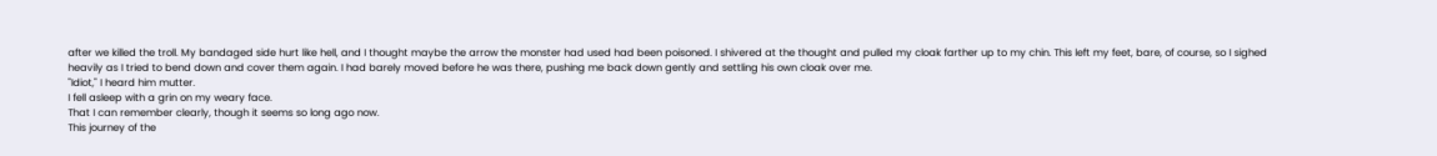after we killed the troll. My bandaged side hurt like hell, and I thought maybe the arrow the monster had used had been poisoned. I shivered at the thought and pulled my cloak farther up to my chin. This left my feet, bare, of course, so I sighed heavily as I tried to bend down and cover them again. I had barely moved before he was there, pushing me back down gently and settling his own cloak over me.
"Idiot," I heard him mutter.
I fell asleep with a grin on my weary face.
That I can remember clearly, though it seems so long ago now.
This journey of the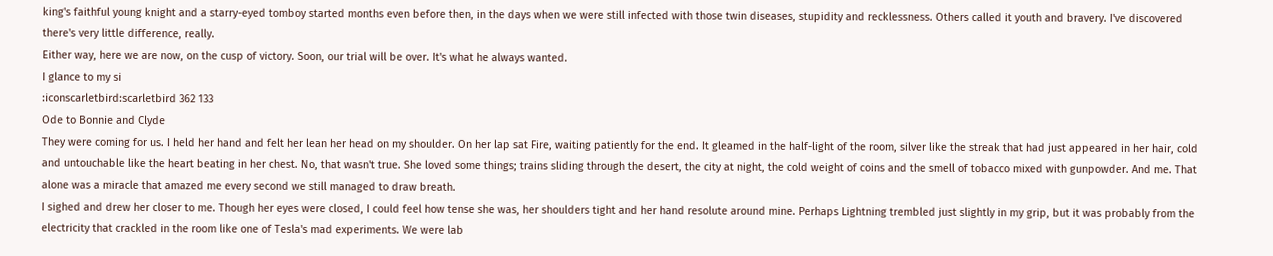king's faithful young knight and a starry-eyed tomboy started months even before then, in the days when we were still infected with those twin diseases, stupidity and recklessness. Others called it youth and bravery. I've discovered there's very little difference, really.
Either way, here we are now, on the cusp of victory. Soon, our trial will be over. It's what he always wanted.
I glance to my si
:iconscarletbird:scarletbird 362 133
Ode to Bonnie and Clyde
They were coming for us. I held her hand and felt her lean her head on my shoulder. On her lap sat Fire, waiting patiently for the end. It gleamed in the half-light of the room, silver like the streak that had just appeared in her hair, cold and untouchable like the heart beating in her chest. No, that wasn't true. She loved some things; trains sliding through the desert, the city at night, the cold weight of coins and the smell of tobacco mixed with gunpowder. And me. That alone was a miracle that amazed me every second we still managed to draw breath.
I sighed and drew her closer to me. Though her eyes were closed, I could feel how tense she was, her shoulders tight and her hand resolute around mine. Perhaps Lightning trembled just slightly in my grip, but it was probably from the electricity that crackled in the room like one of Tesla's mad experiments. We were lab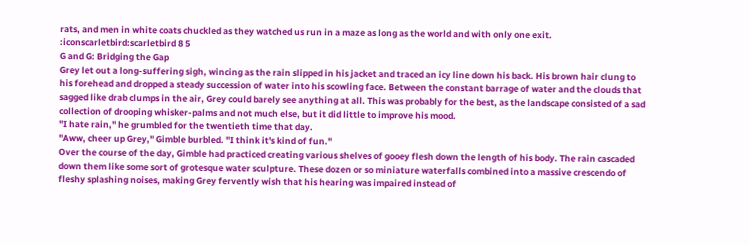rats, and men in white coats chuckled as they watched us run in a maze as long as the world and with only one exit.
:iconscarletbird:scarletbird 8 5
G and G: Bridging the Gap
Grey let out a long-suffering sigh, wincing as the rain slipped in his jacket and traced an icy line down his back. His brown hair clung to his forehead and dropped a steady succession of water into his scowling face. Between the constant barrage of water and the clouds that sagged like drab clumps in the air, Grey could barely see anything at all. This was probably for the best, as the landscape consisted of a sad collection of drooping whisker-palms and not much else, but it did little to improve his mood.
"I hate rain," he grumbled for the twentieth time that day.
"Aww, cheer up Grey," Gimble burbled. "I think it's kind of fun."
Over the course of the day, Gimble had practiced creating various shelves of gooey flesh down the length of his body. The rain cascaded down them like some sort of grotesque water sculpture. These dozen or so miniature waterfalls combined into a massive crescendo of fleshy splashing noises, making Grey fervently wish that his hearing was impaired instead of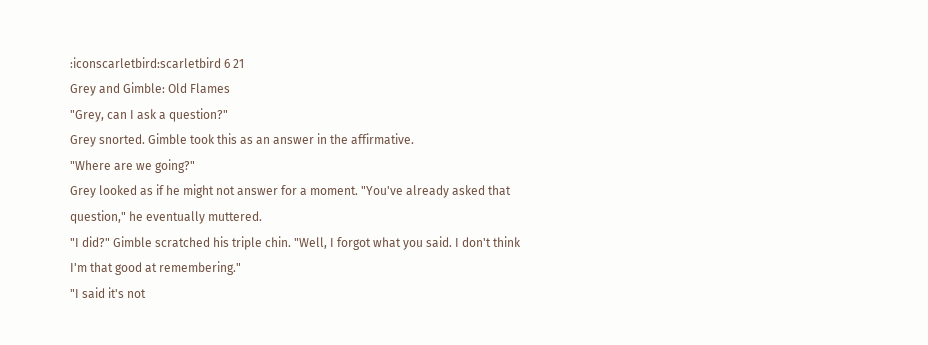:iconscarletbird:scarletbird 6 21
Grey and Gimble: Old Flames
"Grey, can I ask a question?"
Grey snorted. Gimble took this as an answer in the affirmative.
"Where are we going?"
Grey looked as if he might not answer for a moment. "You've already asked that question," he eventually muttered.
"I did?" Gimble scratched his triple chin. "Well, I forgot what you said. I don't think I'm that good at remembering."
"I said it's not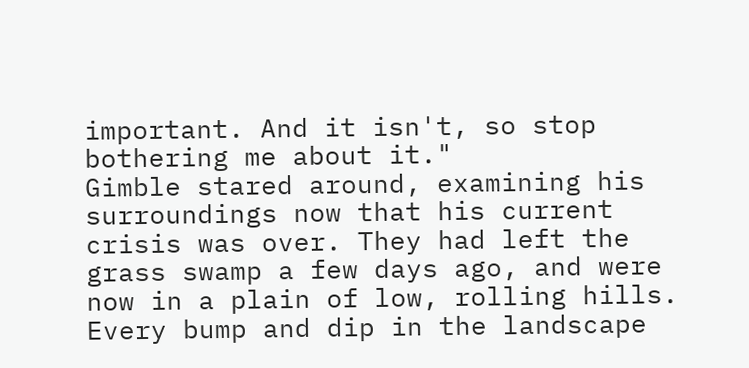important. And it isn't, so stop bothering me about it."
Gimble stared around, examining his surroundings now that his current crisis was over. They had left the grass swamp a few days ago, and were now in a plain of low, rolling hills. Every bump and dip in the landscape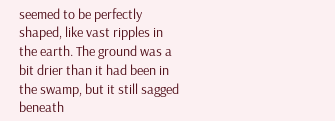seemed to be perfectly shaped, like vast ripples in the earth. The ground was a bit drier than it had been in the swamp, but it still sagged beneath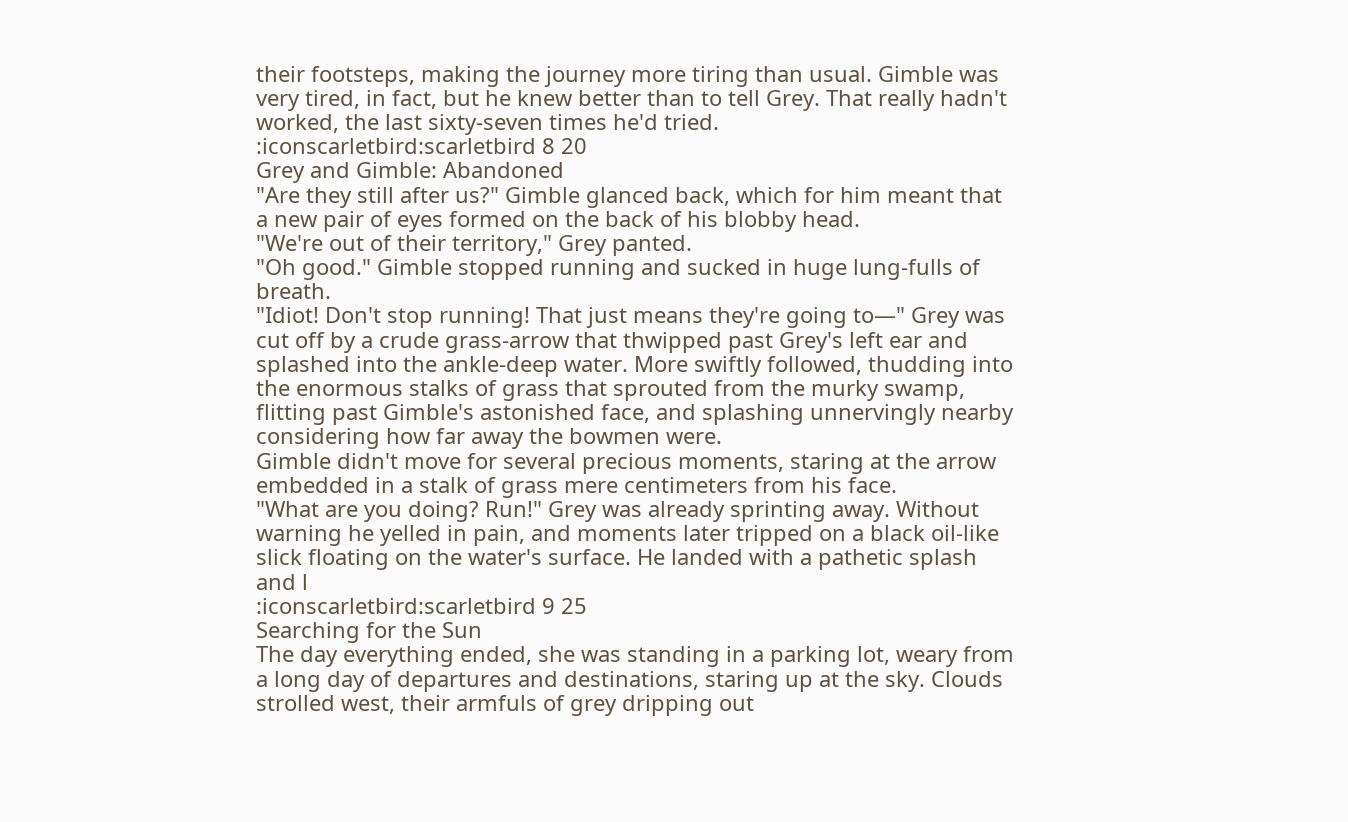their footsteps, making the journey more tiring than usual. Gimble was very tired, in fact, but he knew better than to tell Grey. That really hadn't worked, the last sixty-seven times he'd tried.
:iconscarletbird:scarletbird 8 20
Grey and Gimble: Abandoned
"Are they still after us?" Gimble glanced back, which for him meant that a new pair of eyes formed on the back of his blobby head.
"We're out of their territory," Grey panted.
"Oh good." Gimble stopped running and sucked in huge lung-fulls of breath.
"Idiot! Don't stop running! That just means they're going to—" Grey was cut off by a crude grass-arrow that thwipped past Grey's left ear and splashed into the ankle-deep water. More swiftly followed, thudding into the enormous stalks of grass that sprouted from the murky swamp, flitting past Gimble's astonished face, and splashing unnervingly nearby considering how far away the bowmen were.
Gimble didn't move for several precious moments, staring at the arrow embedded in a stalk of grass mere centimeters from his face.
"What are you doing? Run!" Grey was already sprinting away. Without warning he yelled in pain, and moments later tripped on a black oil-like slick floating on the water's surface. He landed with a pathetic splash and l
:iconscarletbird:scarletbird 9 25
Searching for the Sun
The day everything ended, she was standing in a parking lot, weary from a long day of departures and destinations, staring up at the sky. Clouds strolled west, their armfuls of grey dripping out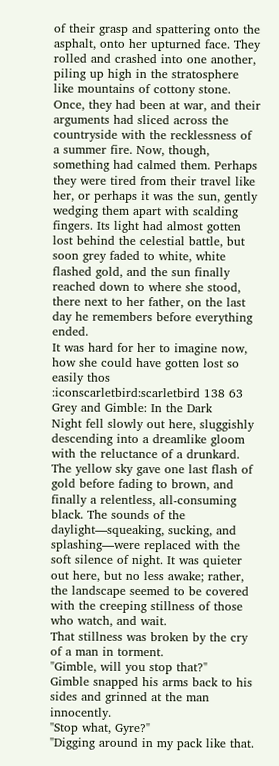of their grasp and spattering onto the asphalt, onto her upturned face. They rolled and crashed into one another, piling up high in the stratosphere like mountains of cottony stone. Once, they had been at war, and their arguments had sliced across the countryside with the recklessness of a summer fire. Now, though, something had calmed them. Perhaps they were tired from their travel like her, or perhaps it was the sun, gently wedging them apart with scalding fingers. Its light had almost gotten lost behind the celestial battle, but soon grey faded to white, white flashed gold, and the sun finally reached down to where she stood, there next to her father, on the last day he remembers before everything ended.
It was hard for her to imagine now, how she could have gotten lost so easily thos
:iconscarletbird:scarletbird 138 63
Grey and Gimble: In the Dark
Night fell slowly out here, sluggishly descending into a dreamlike gloom with the reluctance of a drunkard. The yellow sky gave one last flash of gold before fading to brown, and finally a relentless, all-consuming black. The sounds of the daylight—squeaking, sucking, and splashing—were replaced with the soft silence of night. It was quieter out here, but no less awake; rather, the landscape seemed to be covered with the creeping stillness of those who watch, and wait.
That stillness was broken by the cry of a man in torment.
"Gimble, will you stop that?"
Gimble snapped his arms back to his sides and grinned at the man innocently.
"Stop what, Gyre?"
"Digging around in my pack like that.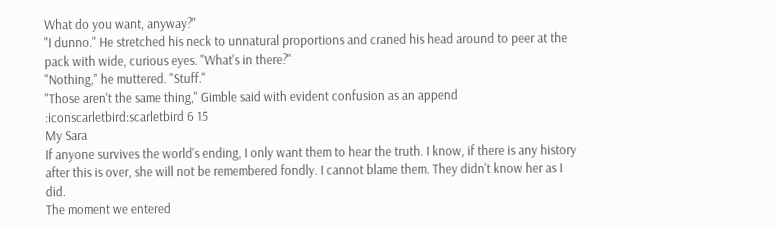What do you want, anyway?"
"I dunno." He stretched his neck to unnatural proportions and craned his head around to peer at the pack with wide, curious eyes. "What's in there?"
"Nothing," he muttered. "Stuff."
"Those aren't the same thing," Gimble said with evident confusion as an append
:iconscarletbird:scarletbird 6 15
My Sara
If anyone survives the world's ending, I only want them to hear the truth. I know, if there is any history after this is over, she will not be remembered fondly. I cannot blame them. They didn't know her as I did.
The moment we entered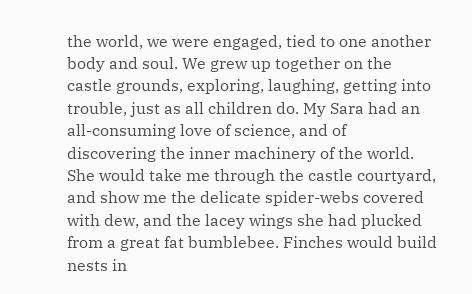the world, we were engaged, tied to one another body and soul. We grew up together on the castle grounds, exploring, laughing, getting into trouble, just as all children do. My Sara had an all-consuming love of science, and of discovering the inner machinery of the world. She would take me through the castle courtyard, and show me the delicate spider-webs covered with dew, and the lacey wings she had plucked from a great fat bumblebee. Finches would build nests in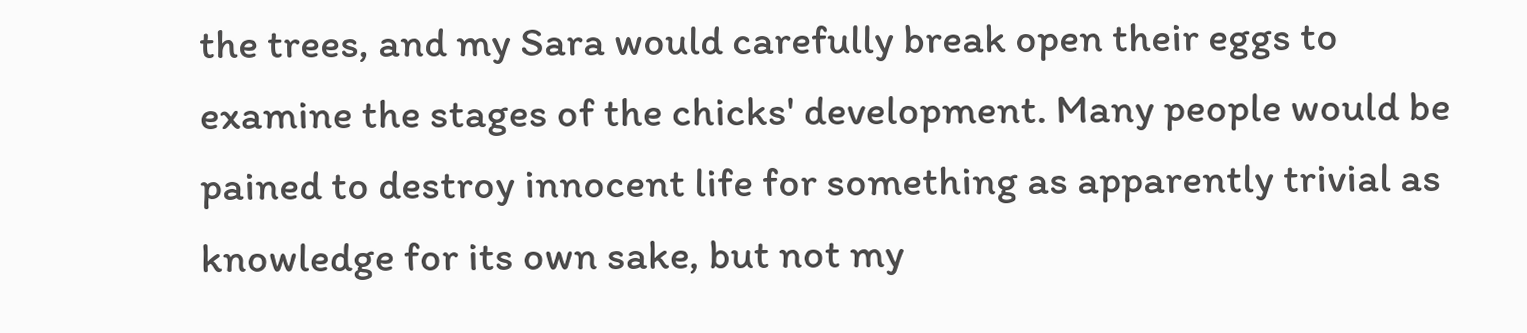the trees, and my Sara would carefully break open their eggs to examine the stages of the chicks' development. Many people would be pained to destroy innocent life for something as apparently trivial as knowledge for its own sake, but not my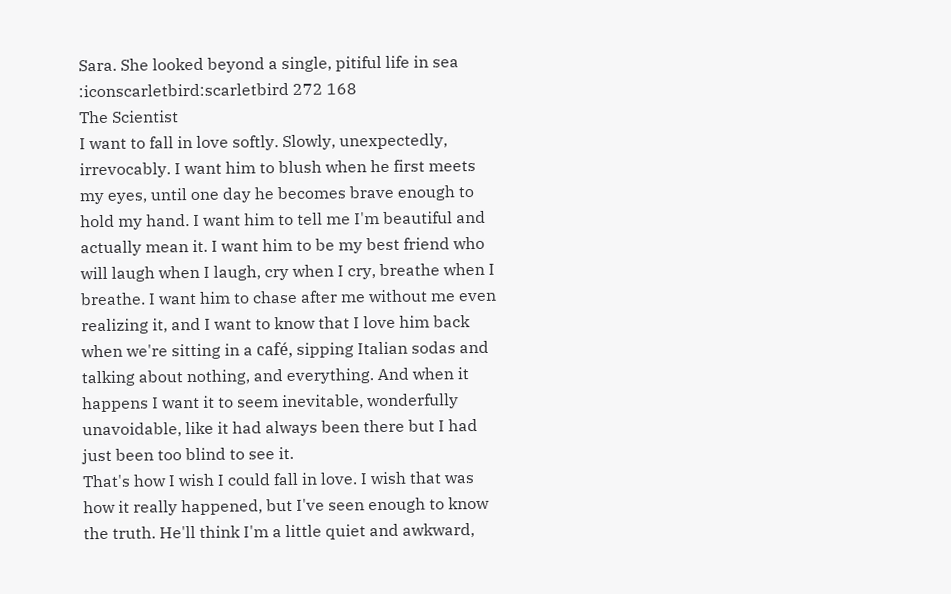Sara. She looked beyond a single, pitiful life in sea
:iconscarletbird:scarletbird 272 168
The Scientist
I want to fall in love softly. Slowly, unexpectedly, irrevocably. I want him to blush when he first meets my eyes, until one day he becomes brave enough to hold my hand. I want him to tell me I'm beautiful and actually mean it. I want him to be my best friend who will laugh when I laugh, cry when I cry, breathe when I breathe. I want him to chase after me without me even realizing it, and I want to know that I love him back when we're sitting in a café, sipping Italian sodas and talking about nothing, and everything. And when it happens I want it to seem inevitable, wonderfully unavoidable, like it had always been there but I had just been too blind to see it.
That's how I wish I could fall in love. I wish that was how it really happened, but I've seen enough to know the truth. He'll think I'm a little quiet and awkward,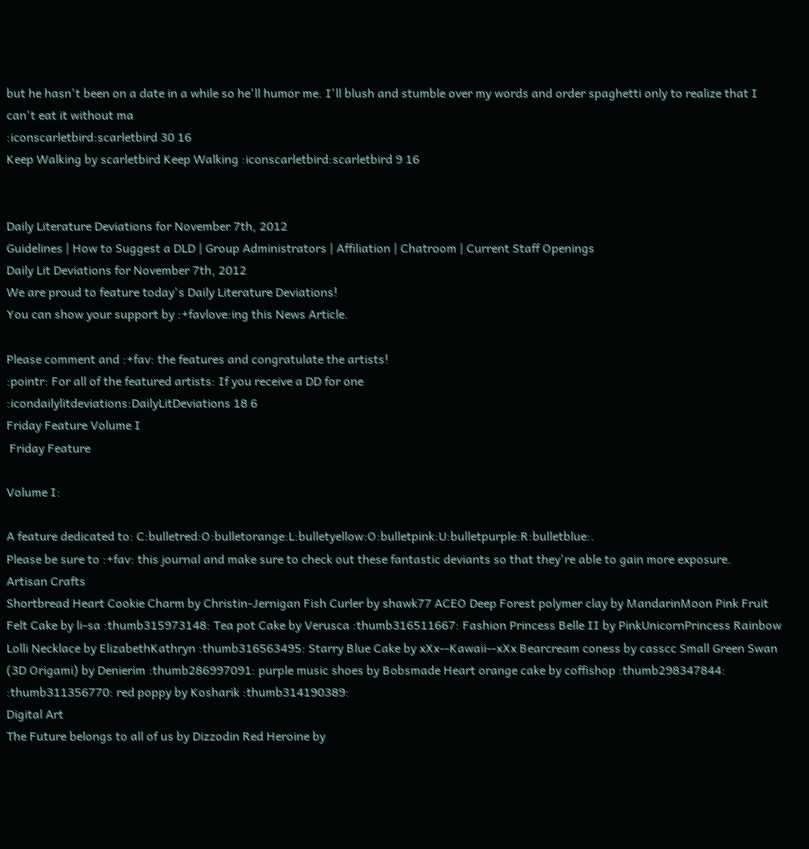but he hasn't been on a date in a while so he'll humor me. I'll blush and stumble over my words and order spaghetti only to realize that I can't eat it without ma
:iconscarletbird:scarletbird 30 16
Keep Walking by scarletbird Keep Walking :iconscarletbird:scarletbird 9 16


Daily Literature Deviations for November 7th, 2012
Guidelines | How to Suggest a DLD | Group Administrators | Affiliation | Chatroom | Current Staff Openings
Daily Lit Deviations for November 7th, 2012
We are proud to feature today's Daily Literature Deviations!
You can show your support by :+favlove:ing this News Article.

Please comment and :+fav: the features and congratulate the artists!
:pointr: For all of the featured artists: If you receive a DD for one
:icondailylitdeviations:DailyLitDeviations 18 6
Friday Feature Volume I
 Friday Feature

Volume I:

A feature dedicated to: C:bulletred:O:bulletorange:L:bulletyellow:O:bulletpink:U:bulletpurple:R:bulletblue:.
Please be sure to :+fav: this journal and make sure to check out these fantastic deviants so that they're able to gain more exposure.
Artisan Crafts
Shortbread Heart Cookie Charm by Christin-Jernigan Fish Curler by shawk77 ACEO Deep Forest polymer clay by MandarinMoon Pink Fruit Felt Cake by li-sa :thumb315973148: Tea pot Cake by Verusca :thumb316511667: Fashion Princess Belle II by PinkUnicornPrincess Rainbow Lolli Necklace by ElizabethKathryn :thumb316563495: Starry Blue Cake by xXx--Kawaii--xXx Bearcream coness by casscc Small Green Swan (3D Origami) by Denierim :thumb286997091: purple music shoes by Bobsmade Heart orange cake by coffishop :thumb298347844: :thumb311356770: red poppy by Kosharik :thumb314190389:
Digital Art
The Future belongs to all of us by Dizzodin Red Heroine by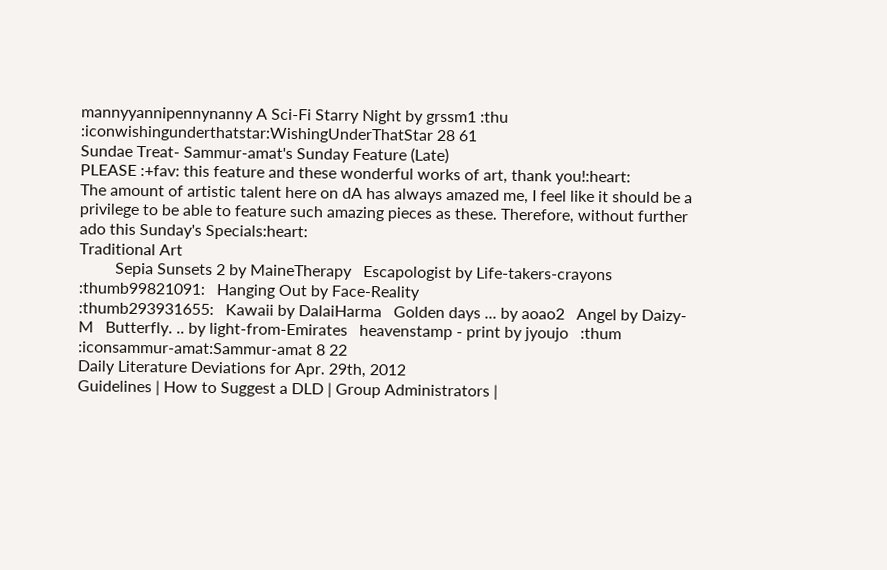mannyyannipennynanny A Sci-Fi Starry Night by grssm1 :thu
:iconwishingunderthatstar:WishingUnderThatStar 28 61
Sundae Treat- Sammur-amat's Sunday Feature (Late)
PLEASE :+fav: this feature and these wonderful works of art, thank you!:heart:
The amount of artistic talent here on dA has always amazed me, I feel like it should be a privilege to be able to feature such amazing pieces as these. Therefore, without further ado this Sunday's Specials:heart:
Traditional Art
         Sepia Sunsets 2 by MaineTherapy   Escapologist by Life-takers-crayons   :thumb99821091:   Hanging Out by Face-Reality
:thumb293931655:   Kawaii by DalaiHarma   Golden days ... by aoao2   Angel by Daizy-M   Butterfly. .. by light-from-Emirates   heavenstamp - print by jyoujo   :thum
:iconsammur-amat:Sammur-amat 8 22
Daily Literature Deviations for Apr. 29th, 2012
Guidelines | How to Suggest a DLD | Group Administrators |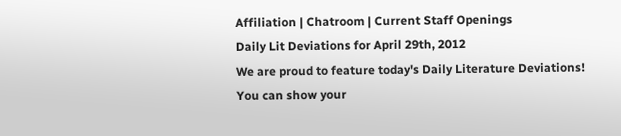Affiliation | Chatroom | Current Staff Openings
Daily Lit Deviations for April 29th, 2012
We are proud to feature today's Daily Literature Deviations!
You can show your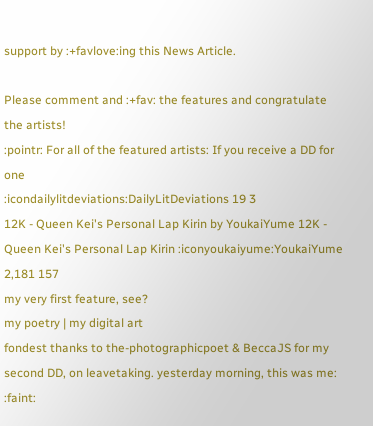support by :+favlove:ing this News Article.

Please comment and :+fav: the features and congratulate the artists!
:pointr: For all of the featured artists: If you receive a DD for one
:icondailylitdeviations:DailyLitDeviations 19 3
12K - Queen Kei's Personal Lap Kirin by YoukaiYume 12K - Queen Kei's Personal Lap Kirin :iconyoukaiyume:YoukaiYume 2,181 157
my very first feature, see?
my poetry | my digital art
fondest thanks to the-photographicpoet & BeccaJS for my second DD, on leavetaking. yesterday morning, this was me: :faint: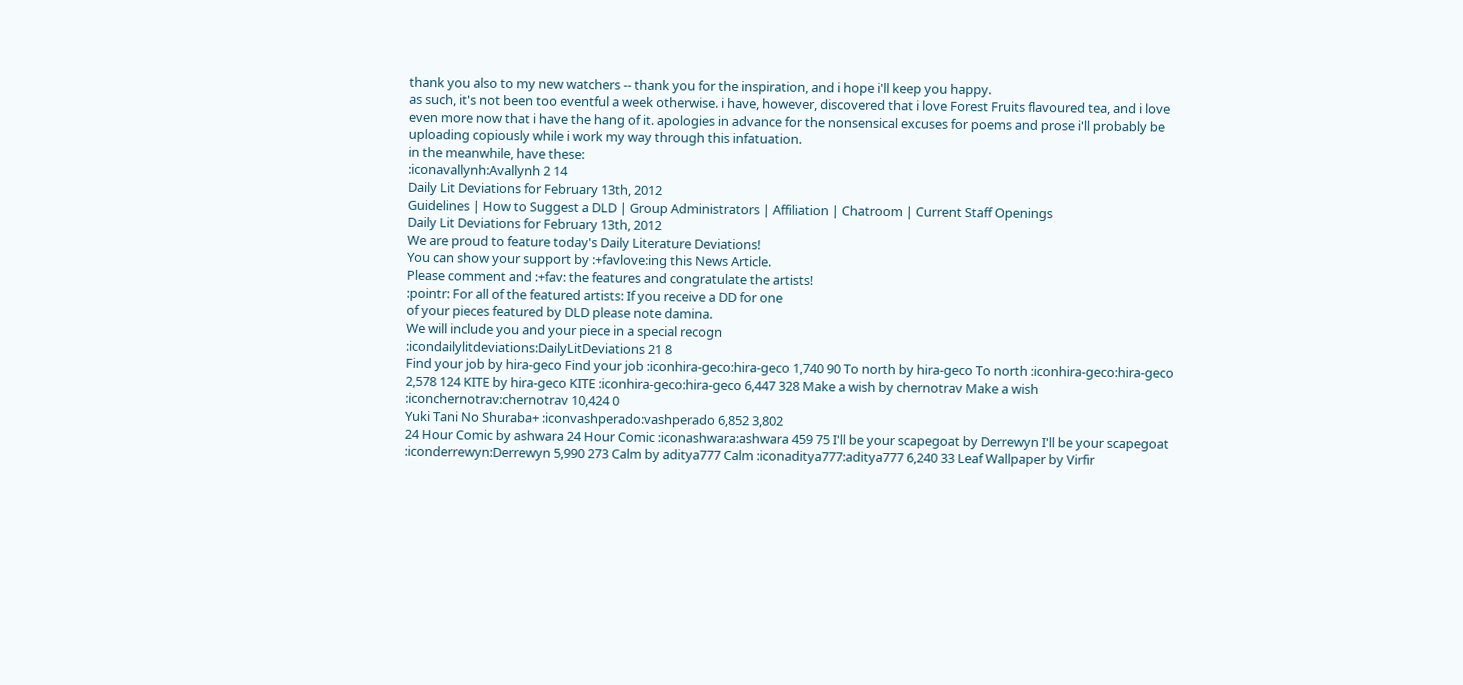thank you also to my new watchers -- thank you for the inspiration, and i hope i'll keep you happy.
as such, it's not been too eventful a week otherwise. i have, however, discovered that i love Forest Fruits flavoured tea, and i love even more now that i have the hang of it. apologies in advance for the nonsensical excuses for poems and prose i'll probably be uploading copiously while i work my way through this infatuation.
in the meanwhile, have these:
:iconavallynh:Avallynh 2 14
Daily Lit Deviations for February 13th, 2012
Guidelines | How to Suggest a DLD | Group Administrators | Affiliation | Chatroom | Current Staff Openings
Daily Lit Deviations for February 13th, 2012
We are proud to feature today's Daily Literature Deviations!
You can show your support by :+favlove:ing this News Article.
Please comment and :+fav: the features and congratulate the artists!
:pointr: For all of the featured artists: If you receive a DD for one
of your pieces featured by DLD please note damina.
We will include you and your piece in a special recogn
:icondailylitdeviations:DailyLitDeviations 21 8
Find your job by hira-geco Find your job :iconhira-geco:hira-geco 1,740 90 To north by hira-geco To north :iconhira-geco:hira-geco 2,578 124 KITE by hira-geco KITE :iconhira-geco:hira-geco 6,447 328 Make a wish by chernotrav Make a wish :iconchernotrav:chernotrav 10,424 0
Yuki Tani No Shuraba+ :iconvashperado:vashperado 6,852 3,802
24 Hour Comic by ashwara 24 Hour Comic :iconashwara:ashwara 459 75 I'll be your scapegoat by Derrewyn I'll be your scapegoat :iconderrewyn:Derrewyn 5,990 273 Calm by aditya777 Calm :iconaditya777:aditya777 6,240 33 Leaf Wallpaper by Virfir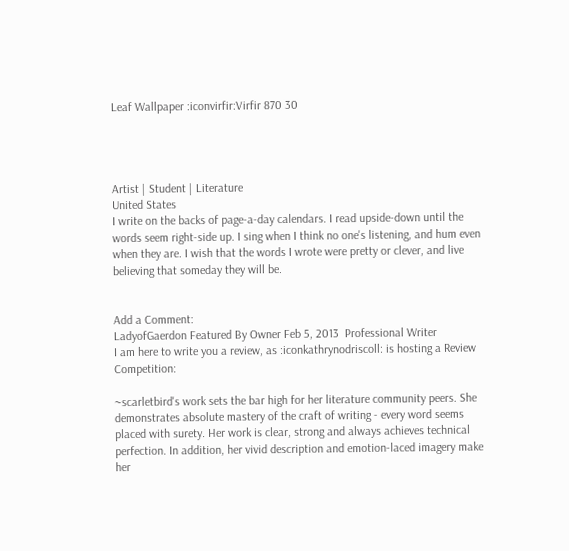Leaf Wallpaper :iconvirfir:Virfir 870 30




Artist | Student | Literature
United States
I write on the backs of page-a-day calendars. I read upside-down until the words seem right-side up. I sing when I think no one's listening, and hum even when they are. I wish that the words I wrote were pretty or clever, and live believing that someday they will be.


Add a Comment:
LadyofGaerdon Featured By Owner Feb 5, 2013  Professional Writer
I am here to write you a review, as :iconkathrynodriscoll: is hosting a Review Competition:

~scarletbird's work sets the bar high for her literature community peers. She demonstrates absolute mastery of the craft of writing - every word seems placed with surety. Her work is clear, strong and always achieves technical perfection. In addition, her vivid description and emotion-laced imagery make her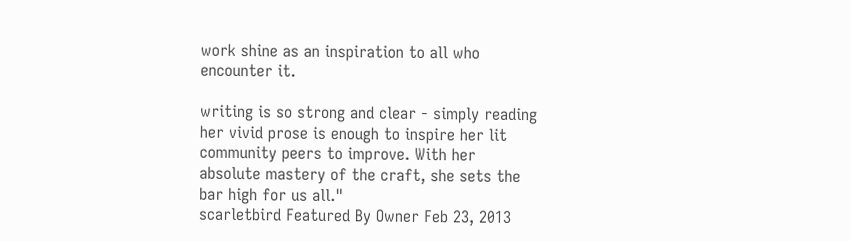work shine as an inspiration to all who encounter it.

writing is so strong and clear - simply reading her vivid prose is enough to inspire her lit community peers to improve. With her absolute mastery of the craft, she sets the bar high for us all."
scarletbird Featured By Owner Feb 23, 2013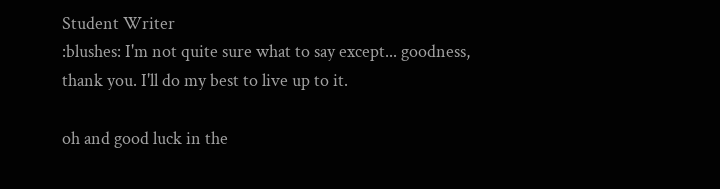Student Writer
:blushes: I'm not quite sure what to say except... goodness, thank you. I'll do my best to live up to it.

oh and good luck in the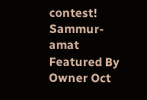contest!
Sammur-amat Featured By Owner Oct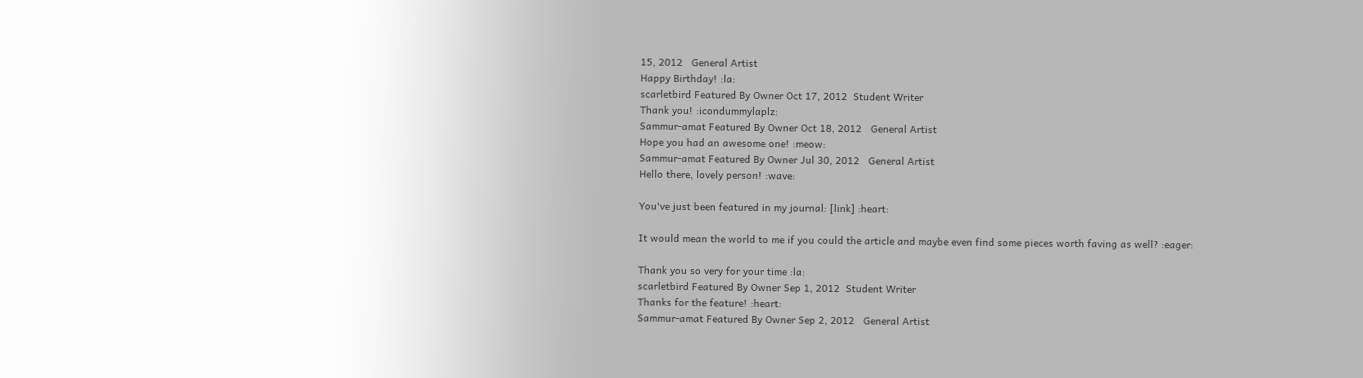15, 2012   General Artist
Happy Birthday! :la:
scarletbird Featured By Owner Oct 17, 2012  Student Writer
Thank you! :icondummylaplz:
Sammur-amat Featured By Owner Oct 18, 2012   General Artist
Hope you had an awesome one! :meow:
Sammur-amat Featured By Owner Jul 30, 2012   General Artist
Hello there, lovely person! :wave:

You've just been featured in my journal: [link] :heart:

It would mean the world to me if you could the article and maybe even find some pieces worth faving as well? :eager:

Thank you so very for your time :la:
scarletbird Featured By Owner Sep 1, 2012  Student Writer
Thanks for the feature! :heart:
Sammur-amat Featured By Owner Sep 2, 2012   General Artist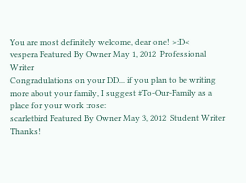You are most definitely welcome, dear one! >:D<
vespera Featured By Owner May 1, 2012  Professional Writer
Congradulations on your DD... if you plan to be writing more about your family, I suggest #To-Our-Family as a place for your work :rose:
scarletbird Featured By Owner May 3, 2012  Student Writer
Thanks!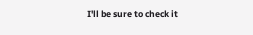I'll be sure to check it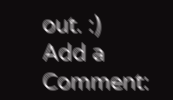out. :)
Add a Comment: